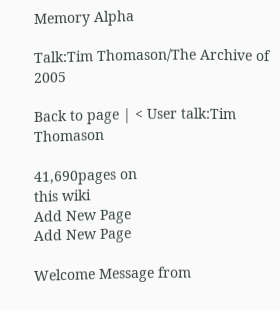Memory Alpha

Talk:Tim Thomason/The Archive of 2005

Back to page | < User talk:Tim Thomason

41,690pages on
this wiki
Add New Page
Add New Page

Welcome Message from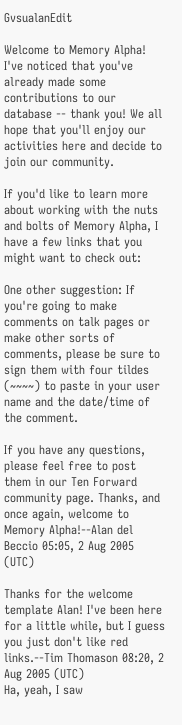GvsualanEdit

Welcome to Memory Alpha! I've noticed that you've already made some contributions to our database -- thank you! We all hope that you'll enjoy our activities here and decide to join our community.

If you'd like to learn more about working with the nuts and bolts of Memory Alpha, I have a few links that you might want to check out:

One other suggestion: If you're going to make comments on talk pages or make other sorts of comments, please be sure to sign them with four tildes (~~~~) to paste in your user name and the date/time of the comment.

If you have any questions, please feel free to post them in our Ten Forward community page. Thanks, and once again, welcome to Memory Alpha!--Alan del Beccio 05:05, 2 Aug 2005 (UTC)

Thanks for the welcome template Alan! I've been here for a little while, but I guess you just don't like red links.--Tim Thomason 08:20, 2 Aug 2005 (UTC)
Ha, yeah, I saw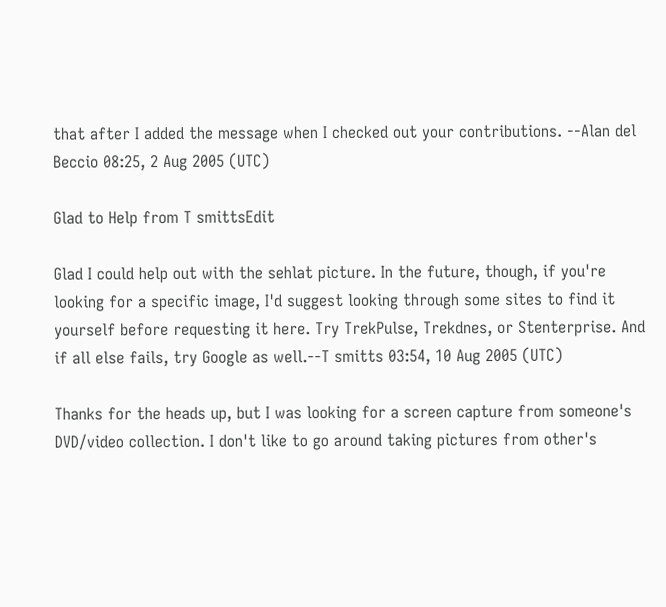that after I added the message when I checked out your contributions. --Alan del Beccio 08:25, 2 Aug 2005 (UTC)

Glad to Help from T smittsEdit

Glad I could help out with the sehlat picture. In the future, though, if you're looking for a specific image, I'd suggest looking through some sites to find it yourself before requesting it here. Try TrekPulse, Trekdnes, or Stenterprise. And if all else fails, try Google as well.--T smitts 03:54, 10 Aug 2005 (UTC)

Thanks for the heads up, but I was looking for a screen capture from someone's DVD/video collection. I don't like to go around taking pictures from other's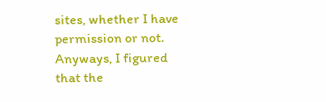sites, whether I have permission or not. Anyways, I figured that the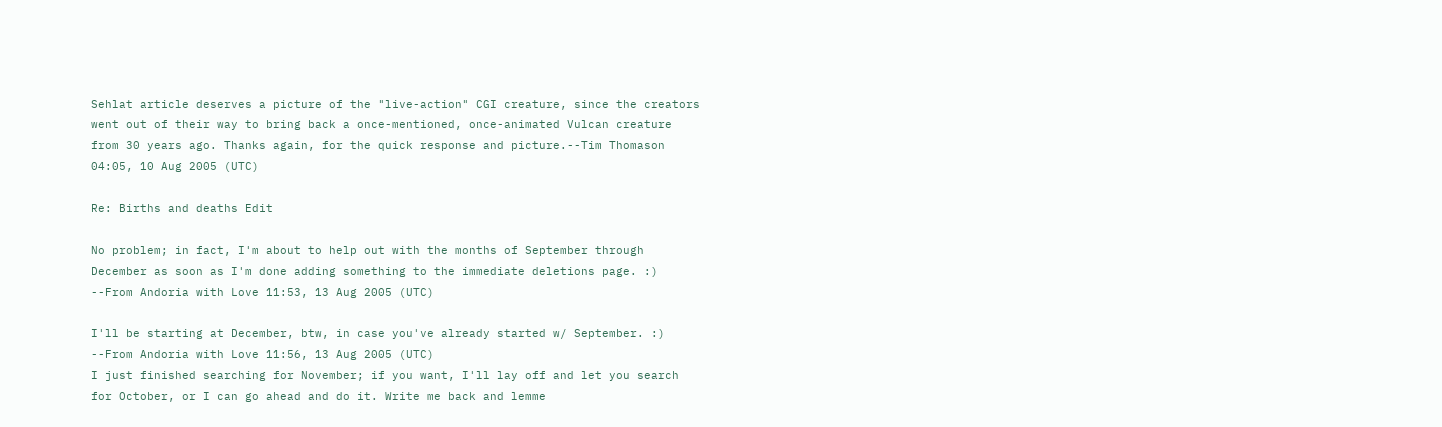Sehlat article deserves a picture of the "live-action" CGI creature, since the creators went out of their way to bring back a once-mentioned, once-animated Vulcan creature from 30 years ago. Thanks again, for the quick response and picture.--Tim Thomason 04:05, 10 Aug 2005 (UTC)

Re: Births and deaths Edit

No problem; in fact, I'm about to help out with the months of September through December as soon as I'm done adding something to the immediate deletions page. :) --From Andoria with Love 11:53, 13 Aug 2005 (UTC)

I'll be starting at December, btw, in case you've already started w/ September. :) --From Andoria with Love 11:56, 13 Aug 2005 (UTC)
I just finished searching for November; if you want, I'll lay off and let you search for October, or I can go ahead and do it. Write me back and lemme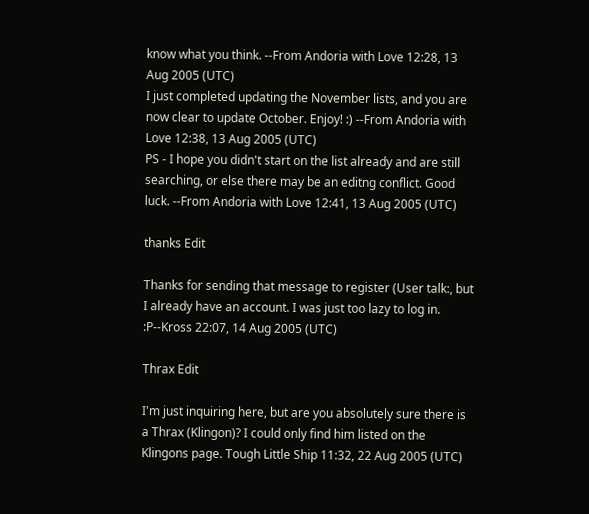know what you think. --From Andoria with Love 12:28, 13 Aug 2005 (UTC)
I just completed updating the November lists, and you are now clear to update October. Enjoy! :) --From Andoria with Love 12:38, 13 Aug 2005 (UTC)
PS - I hope you didn't start on the list already and are still searching, or else there may be an editng conflict. Good luck. --From Andoria with Love 12:41, 13 Aug 2005 (UTC)

thanks Edit

Thanks for sending that message to register (User talk:, but I already have an account. I was just too lazy to log in. :P--Kross 22:07, 14 Aug 2005 (UTC)

Thrax Edit

I'm just inquiring here, but are you absolutely sure there is a Thrax (Klingon)? I could only find him listed on the Klingons page. Tough Little Ship 11:32, 22 Aug 2005 (UTC)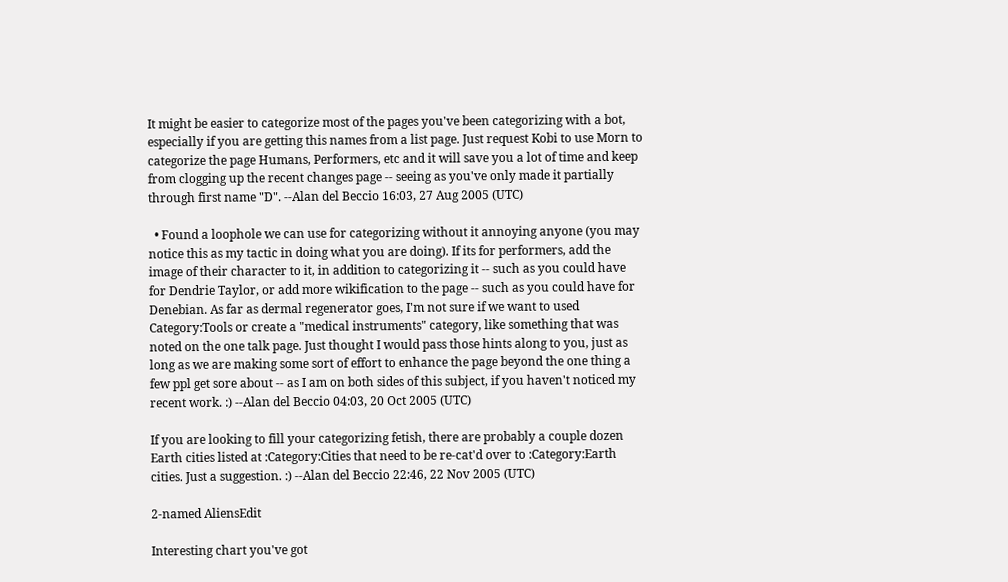It might be easier to categorize most of the pages you've been categorizing with a bot, especially if you are getting this names from a list page. Just request Kobi to use Morn to categorize the page Humans, Performers, etc and it will save you a lot of time and keep from clogging up the recent changes page -- seeing as you've only made it partially through first name "D". --Alan del Beccio 16:03, 27 Aug 2005 (UTC)

  • Found a loophole we can use for categorizing without it annoying anyone (you may notice this as my tactic in doing what you are doing). If its for performers, add the image of their character to it, in addition to categorizing it -- such as you could have for Dendrie Taylor, or add more wikification to the page -- such as you could have for Denebian. As far as dermal regenerator goes, I'm not sure if we want to used Category:Tools or create a "medical instruments" category, like something that was noted on the one talk page. Just thought I would pass those hints along to you, just as long as we are making some sort of effort to enhance the page beyond the one thing a few ppl get sore about -- as I am on both sides of this subject, if you haven't noticed my recent work. :) --Alan del Beccio 04:03, 20 Oct 2005 (UTC)

If you are looking to fill your categorizing fetish, there are probably a couple dozen Earth cities listed at :Category:Cities that need to be re-cat'd over to :Category:Earth cities. Just a suggestion. :) --Alan del Beccio 22:46, 22 Nov 2005 (UTC)

2-named AliensEdit

Interesting chart you've got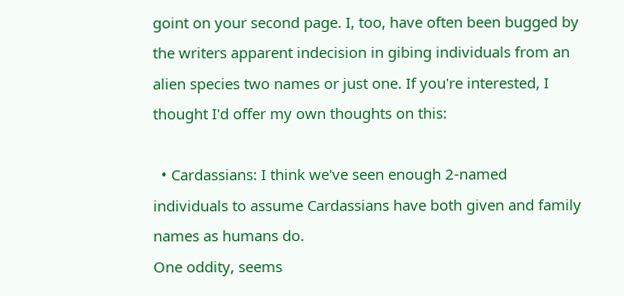goint on your second page. I, too, have often been bugged by the writers apparent indecision in gibing individuals from an alien species two names or just one. If you're interested, I thought I'd offer my own thoughts on this:

  • Cardassians: I think we've seen enough 2-named individuals to assume Cardassians have both given and family names as humans do.
One oddity, seems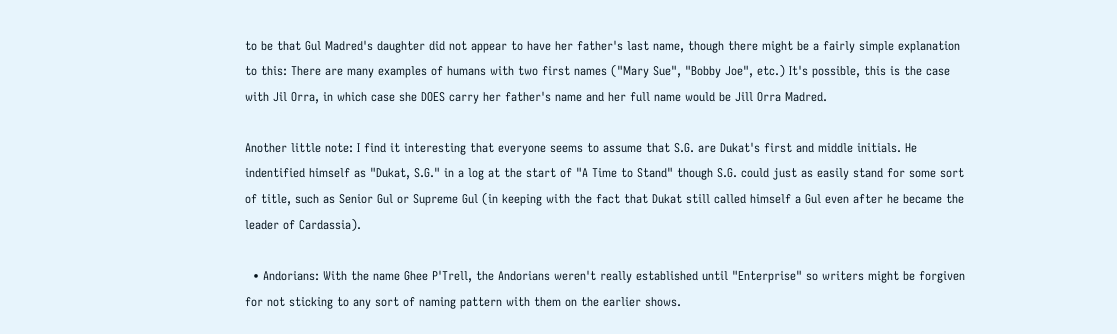to be that Gul Madred's daughter did not appear to have her father's last name, though there might be a fairly simple explanation to this: There are many examples of humans with two first names ("Mary Sue", "Bobby Joe", etc.) It's possible, this is the case with Jil Orra, in which case she DOES carry her father's name and her full name would be Jill Orra Madred.

Another little note: I find it interesting that everyone seems to assume that S.G. are Dukat's first and middle initials. He indentified himself as "Dukat, S.G." in a log at the start of "A Time to Stand" though S.G. could just as easily stand for some sort of title, such as Senior Gul or Supreme Gul (in keeping with the fact that Dukat still called himself a Gul even after he became the leader of Cardassia).

  • Andorians: With the name Ghee P'Trell, the Andorians weren't really established until "Enterprise" so writers might be forgiven for not sticking to any sort of naming pattern with them on the earlier shows.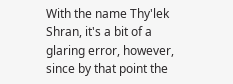With the name Thy'lek Shran, it's a bit of a glaring error, however, since by that point the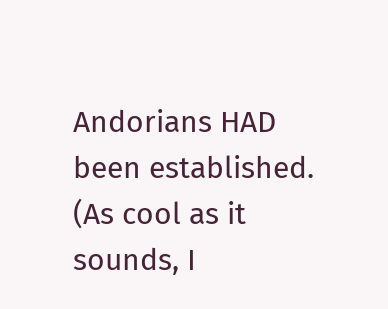Andorians HAD been established. (As cool as it sounds, I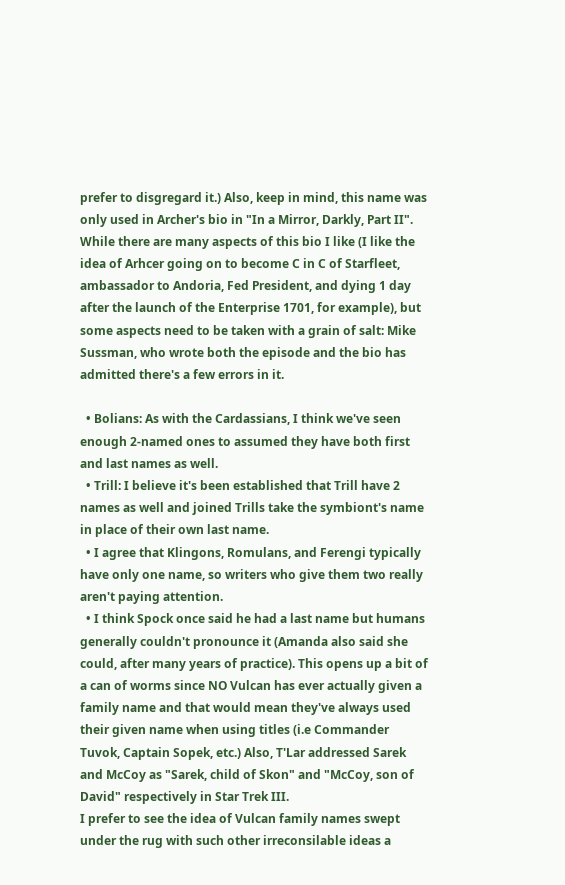prefer to disgregard it.) Also, keep in mind, this name was only used in Archer's bio in "In a Mirror, Darkly, Part II". While there are many aspects of this bio I like (I like the idea of Arhcer going on to become C in C of Starfleet, ambassador to Andoria, Fed President, and dying 1 day after the launch of the Enterprise 1701, for example), but some aspects need to be taken with a grain of salt: Mike Sussman, who wrote both the episode and the bio has admitted there's a few errors in it.

  • Bolians: As with the Cardassians, I think we've seen enough 2-named ones to assumed they have both first and last names as well.
  • Trill: I believe it's been established that Trill have 2 names as well and joined Trills take the symbiont's name in place of their own last name.
  • I agree that Klingons, Romulans, and Ferengi typically have only one name, so writers who give them two really aren't paying attention.
  • I think Spock once said he had a last name but humans generally couldn't pronounce it (Amanda also said she could, after many years of practice). This opens up a bit of a can of worms since NO Vulcan has ever actually given a family name and that would mean they've always used their given name when using titles (i.e Commander Tuvok, Captain Sopek, etc.) Also, T'Lar addressed Sarek and McCoy as "Sarek, child of Skon" and "McCoy, son of David" respectively in Star Trek III.
I prefer to see the idea of Vulcan family names swept under the rug with such other irreconsilable ideas a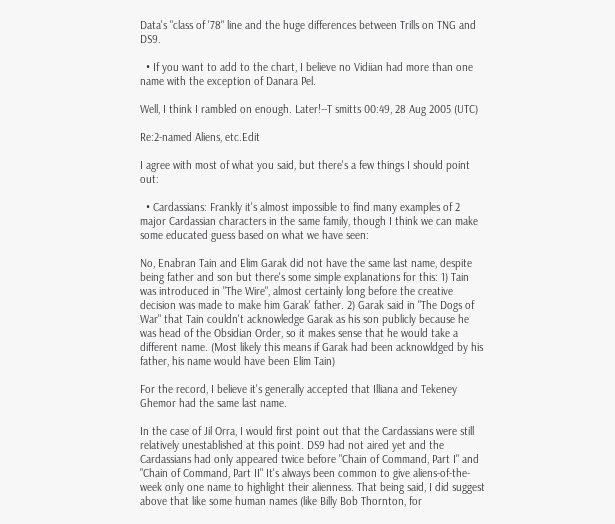Data's "class of '78" line and the huge differences between Trills on TNG and DS9.

  • If you want to add to the chart, I believe no Vidiian had more than one name with the exception of Danara Pel.

Well, I think I rambled on enough. Later!--T smitts 00:49, 28 Aug 2005 (UTC)

Re:2-named Aliens, etc.Edit

I agree with most of what you said, but there's a few things I should point out:

  • Cardassians: Frankly it's almost impossible to find many examples of 2 major Cardassian characters in the same family, though I think we can make some educated guess based on what we have seen:

No, Enabran Tain and Elim Garak did not have the same last name, despite being father and son but there's some simple explanations for this: 1) Tain was introduced in "The Wire", almost certainly long before the creative decision was made to make him Garak' father. 2) Garak said in "The Dogs of War" that Tain couldn't acknowledge Garak as his son publicly because he was head of the Obsidian Order, so it makes sense that he would take a different name. (Most likely this means if Garak had been acknowldged by his father, his name would have been Elim Tain)

For the record, I believe it's generally accepted that Illiana and Tekeney Ghemor had the same last name.

In the case of Jil Orra, I would first point out that the Cardassians were still relatively unestablished at this point. DS9 had not aired yet and the Cardassians had only appeared twice before "Chain of Command, Part I" and "Chain of Command, Part II" It's always been common to give aliens-of-the-week only one name to highlight their alienness. That being said, I did suggest above that like some human names (like Billy Bob Thornton, for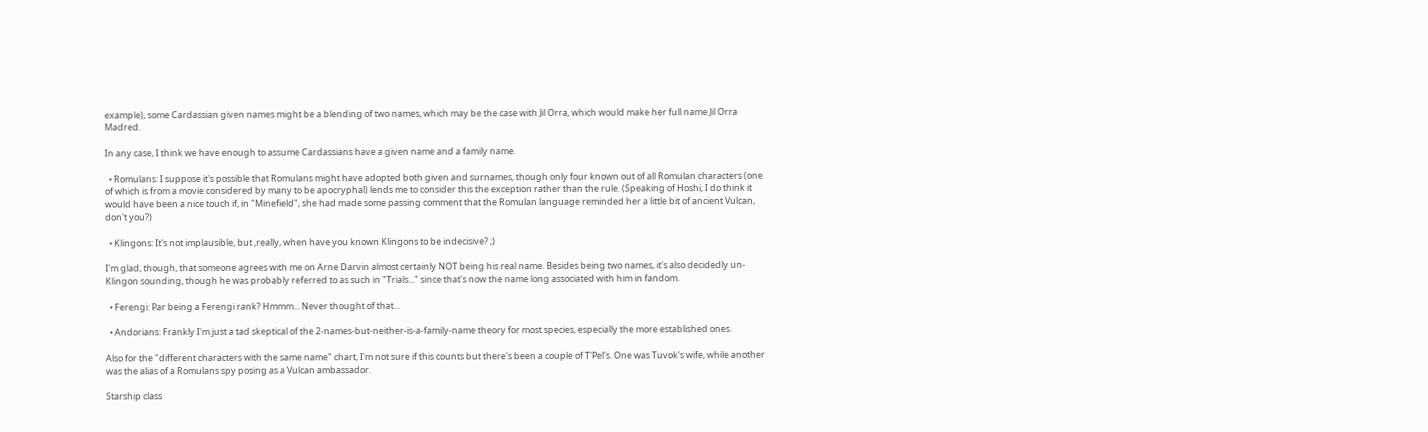example), some Cardassian given names might be a blending of two names, which may be the case with Jil Orra, which would make her full name Jil Orra Madred.

In any case, I think we have enough to assume Cardassians have a given name and a family name.

  • Romulans: I suppose it's possible that Romulans might have adopted both given and surnames, though only four known out of all Romulan characters (one of which is from a movie considered by many to be apocryphal) lends me to consider this the exception rather than the rule. (Speaking of Hoshi, I do think it would have been a nice touch if, in "Minefield", she had made some passing comment that the Romulan language reminded her a little bit of ancient Vulcan, don't you?)

  • Klingons: It's not implausible, but ,really, when have you known Klingons to be indecisive? ;)

I'm glad, though, that someone agrees with me on Arne Darvin almost certainly NOT being his real name. Besides being two names, it's also decidedly un-Klingon sounding, though he was probably referred to as such in "Trials..." since that's now the name long associated with him in fandom.

  • Ferengi: Par being a Ferengi rank? Hmmm... Never thought of that...

  • Andorians: Frankly I'm just a tad skeptical of the 2-names-but-neither-is-a-family-name theory for most species, especially the more established ones.

Also for the "different characters with the same name" chart, I'm not sure if this counts but there's been a couple of T'Pel's. One was Tuvok's wife, while another was the alias of a Romulans spy posing as a Vulcan ambassador.

Starship class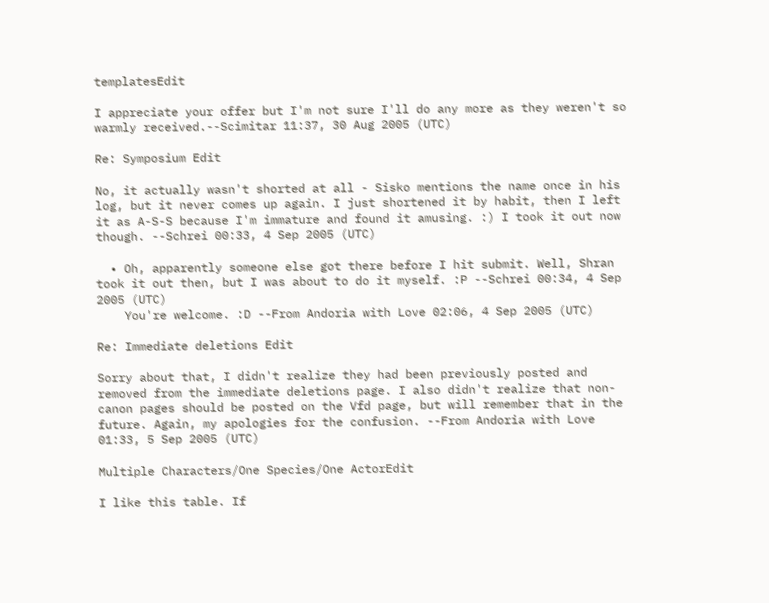templatesEdit

I appreciate your offer but I'm not sure I'll do any more as they weren't so warmly received.--Scimitar 11:37, 30 Aug 2005 (UTC)

Re: Symposium Edit

No, it actually wasn't shorted at all - Sisko mentions the name once in his log, but it never comes up again. I just shortened it by habit, then I left it as A-S-S because I'm immature and found it amusing. :) I took it out now though. --Schrei 00:33, 4 Sep 2005 (UTC)

  • Oh, apparently someone else got there before I hit submit. Well, Shran took it out then, but I was about to do it myself. :P --Schrei 00:34, 4 Sep 2005 (UTC)
    You're welcome. :D --From Andoria with Love 02:06, 4 Sep 2005 (UTC)

Re: Immediate deletions Edit

Sorry about that, I didn't realize they had been previously posted and removed from the immediate deletions page. I also didn't realize that non-canon pages should be posted on the Vfd page, but will remember that in the future. Again, my apologies for the confusion. --From Andoria with Love 01:33, 5 Sep 2005 (UTC)

Multiple Characters/One Species/One ActorEdit

I like this table. If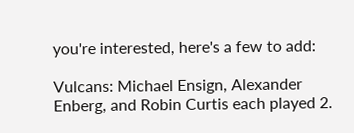you're interested, here's a few to add:

Vulcans: Michael Ensign, Alexander Enberg, and Robin Curtis each played 2.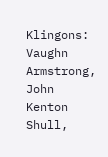Klingons: Vaughn Armstrong, John Kenton Shull,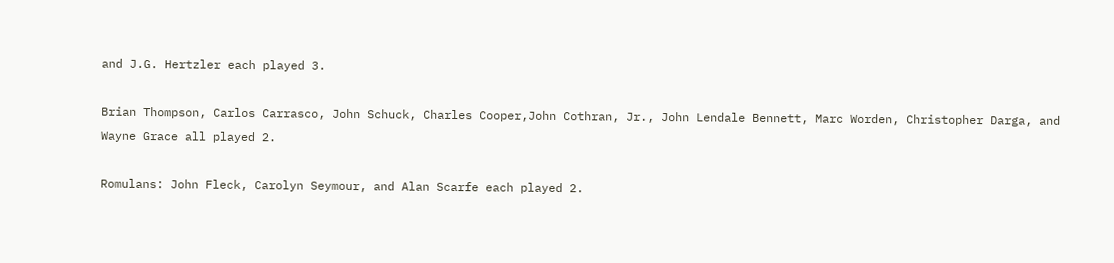and J.G. Hertzler each played 3.

Brian Thompson, Carlos Carrasco, John Schuck, Charles Cooper,John Cothran, Jr., John Lendale Bennett, Marc Worden, Christopher Darga, and Wayne Grace all played 2.

Romulans: John Fleck, Carolyn Seymour, and Alan Scarfe each played 2.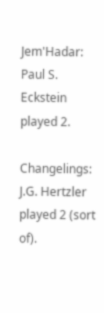Jem'Hadar: Paul S. Eckstein played 2.

Changelings: J.G. Hertzler played 2 (sort of).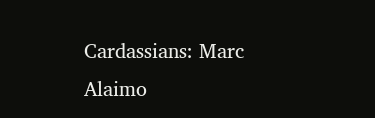Cardassians: Marc Alaimo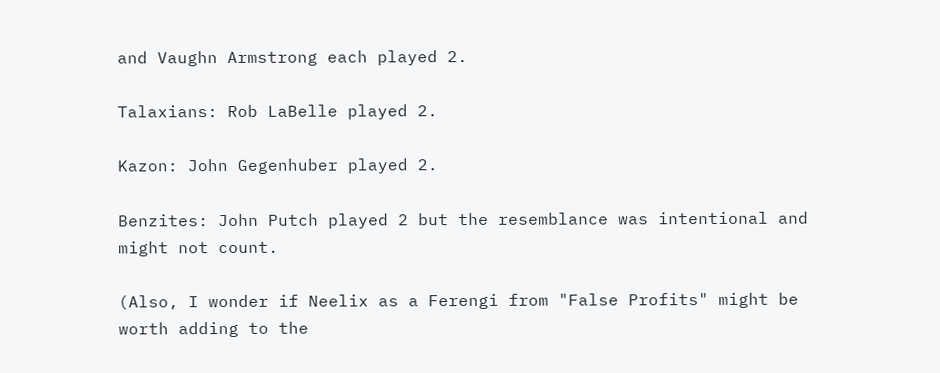and Vaughn Armstrong each played 2.

Talaxians: Rob LaBelle played 2.

Kazon: John Gegenhuber played 2.

Benzites: John Putch played 2 but the resemblance was intentional and might not count.

(Also, I wonder if Neelix as a Ferengi from "False Profits" might be worth adding to the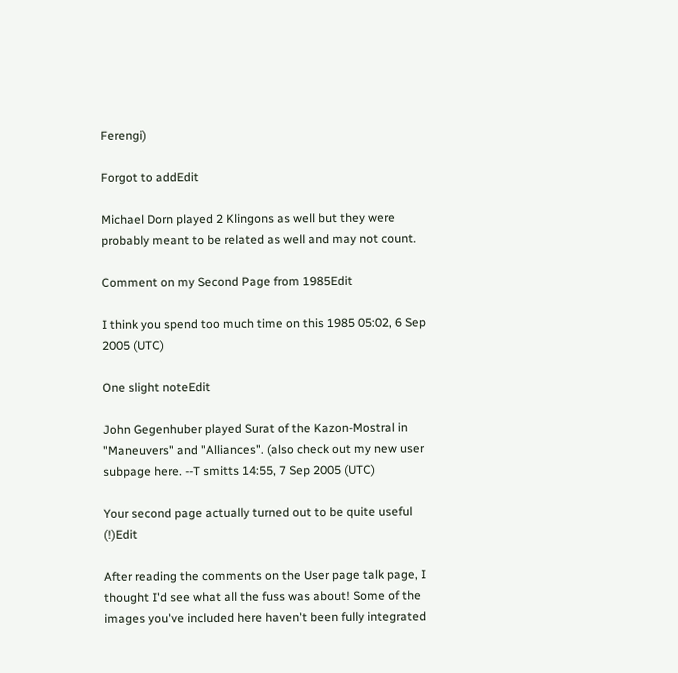Ferengi)

Forgot to addEdit

Michael Dorn played 2 Klingons as well but they were probably meant to be related as well and may not count.

Comment on my Second Page from 1985Edit

I think you spend too much time on this 1985 05:02, 6 Sep 2005 (UTC)

One slight noteEdit

John Gegenhuber played Surat of the Kazon-Mostral in "Maneuvers" and "Alliances". (also check out my new user subpage here. --T smitts 14:55, 7 Sep 2005 (UTC)

Your second page actually turned out to be quite useful (!)Edit

After reading the comments on the User page talk page, I thought I'd see what all the fuss was about! Some of the images you've included here haven't been fully integrated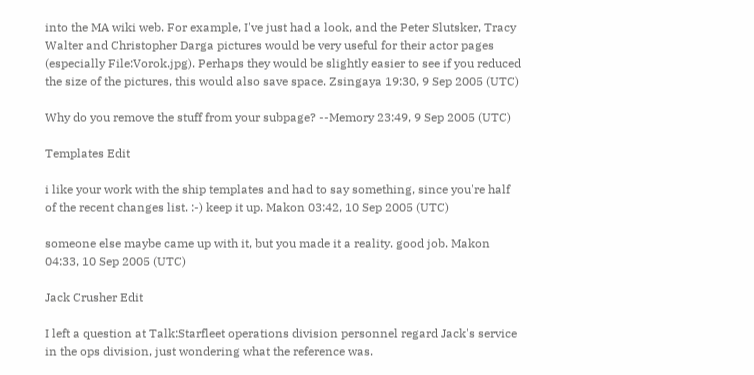into the MA wiki web. For example, I've just had a look, and the Peter Slutsker, Tracy Walter and Christopher Darga pictures would be very useful for their actor pages (especially File:Vorok.jpg). Perhaps they would be slightly easier to see if you reduced the size of the pictures, this would also save space. Zsingaya 19:30, 9 Sep 2005 (UTC)

Why do you remove the stuff from your subpage? --Memory 23:49, 9 Sep 2005 (UTC)

Templates Edit

i like your work with the ship templates and had to say something, since you're half of the recent changes list. :-) keep it up. Makon 03:42, 10 Sep 2005 (UTC)

someone else maybe came up with it, but you made it a reality. good job. Makon 04:33, 10 Sep 2005 (UTC)

Jack Crusher Edit

I left a question at Talk:Starfleet operations division personnel regard Jack's service in the ops division, just wondering what the reference was.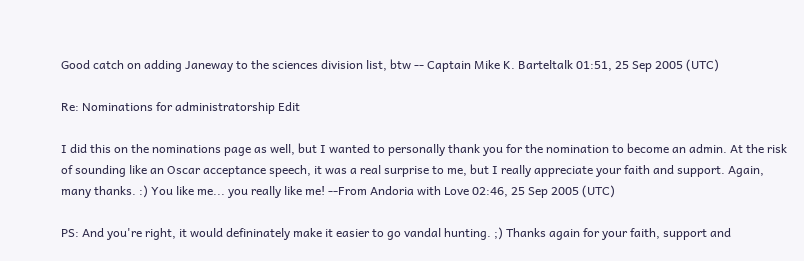Good catch on adding Janeway to the sciences division list, btw -- Captain Mike K. Barteltalk 01:51, 25 Sep 2005 (UTC)

Re: Nominations for administratorship Edit

I did this on the nominations page as well, but I wanted to personally thank you for the nomination to become an admin. At the risk of sounding like an Oscar acceptance speech, it was a real surprise to me, but I really appreciate your faith and support. Again, many thanks. :) You like me... you really like me! --From Andoria with Love 02:46, 25 Sep 2005 (UTC)

PS: And you're right, it would defininately make it easier to go vandal hunting. ;) Thanks again for your faith, support and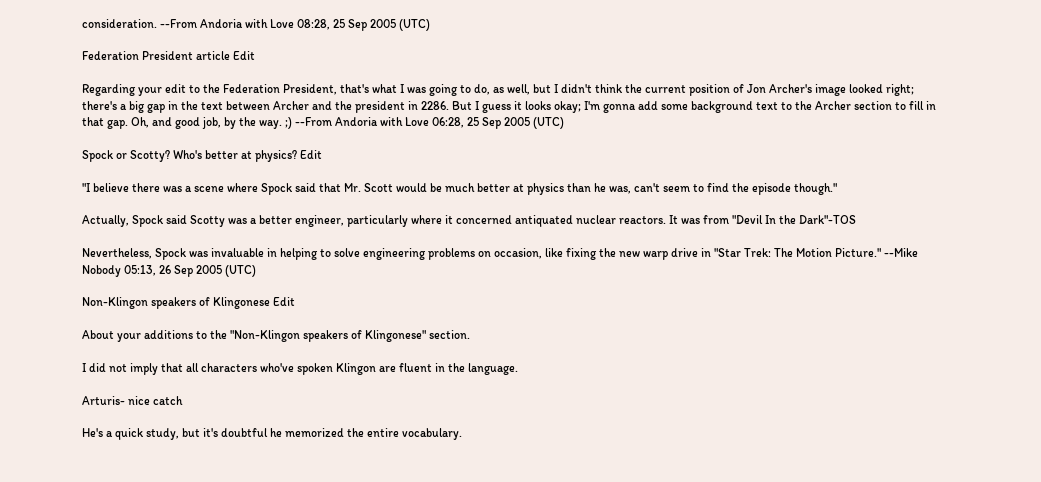consideration. --From Andoria with Love 08:28, 25 Sep 2005 (UTC)

Federation President article Edit

Regarding your edit to the Federation President, that's what I was going to do, as well, but I didn't think the current position of Jon Archer's image looked right; there's a big gap in the text between Archer and the president in 2286. But I guess it looks okay; I'm gonna add some background text to the Archer section to fill in that gap. Oh, and good job, by the way. ;) --From Andoria with Love 06:28, 25 Sep 2005 (UTC)

Spock or Scotty? Who's better at physics? Edit

"I believe there was a scene where Spock said that Mr. Scott would be much better at physics than he was, can't seem to find the episode though."

Actually, Spock said Scotty was a better engineer, particularly where it concerned antiquated nuclear reactors. It was from "Devil In the Dark"-TOS

Nevertheless, Spock was invaluable in helping to solve engineering problems on occasion, like fixing the new warp drive in "Star Trek: The Motion Picture." --Mike Nobody 05:13, 26 Sep 2005 (UTC)

Non-Klingon speakers of Klingonese Edit

About your additions to the "Non-Klingon speakers of Klingonese" section.

I did not imply that all characters who've spoken Klingon are fluent in the language.

Arturis- nice catch

He's a quick study, but it's doubtful he memorized the entire vocabulary.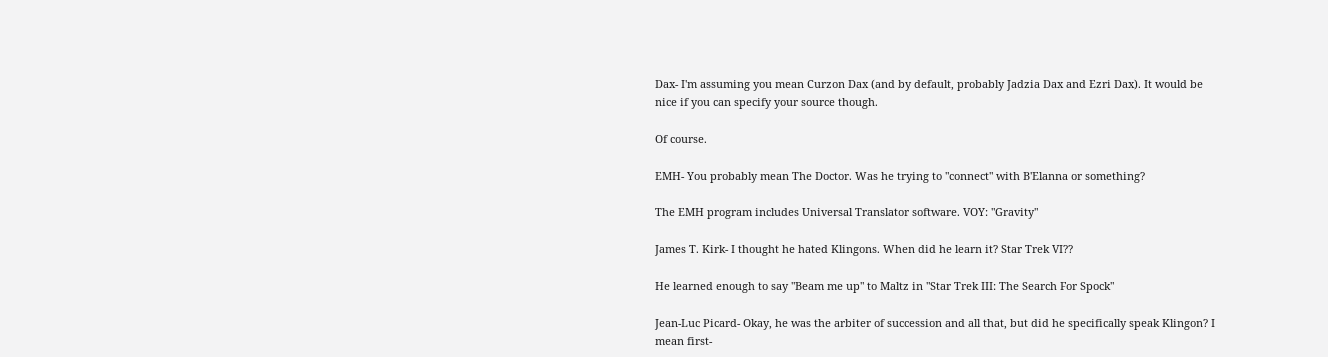Dax- I'm assuming you mean Curzon Dax (and by default, probably Jadzia Dax and Ezri Dax). It would be nice if you can specify your source though.

Of course.

EMH- You probably mean The Doctor. Was he trying to "connect" with B'Elanna or something?

The EMH program includes Universal Translator software. VOY: "Gravity"

James T. Kirk- I thought he hated Klingons. When did he learn it? Star Trek VI??

He learned enough to say "Beam me up" to Maltz in "Star Trek III: The Search For Spock"

Jean-Luc Picard- Okay, he was the arbiter of succession and all that, but did he specifically speak Klingon? I mean first-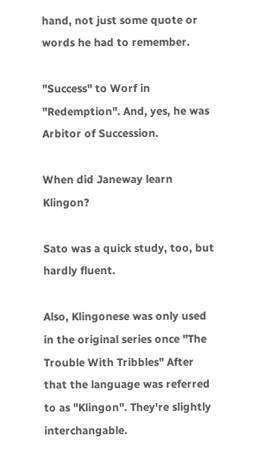hand, not just some quote or words he had to remember.

"Success" to Worf in "Redemption". And, yes, he was Arbitor of Succession.

When did Janeway learn Klingon?

Sato was a quick study, too, but hardly fluent.

Also, Klingonese was only used in the original series once "The Trouble With Tribbles" After that the language was referred to as "Klingon". They're slightly interchangable.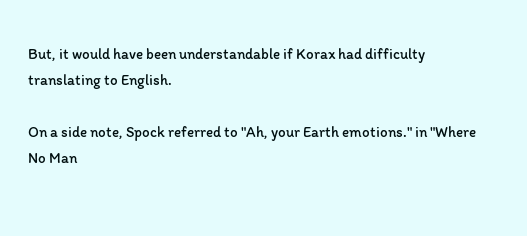But, it would have been understandable if Korax had difficulty translating to English.

On a side note, Spock referred to "Ah, your Earth emotions." in "Where No Man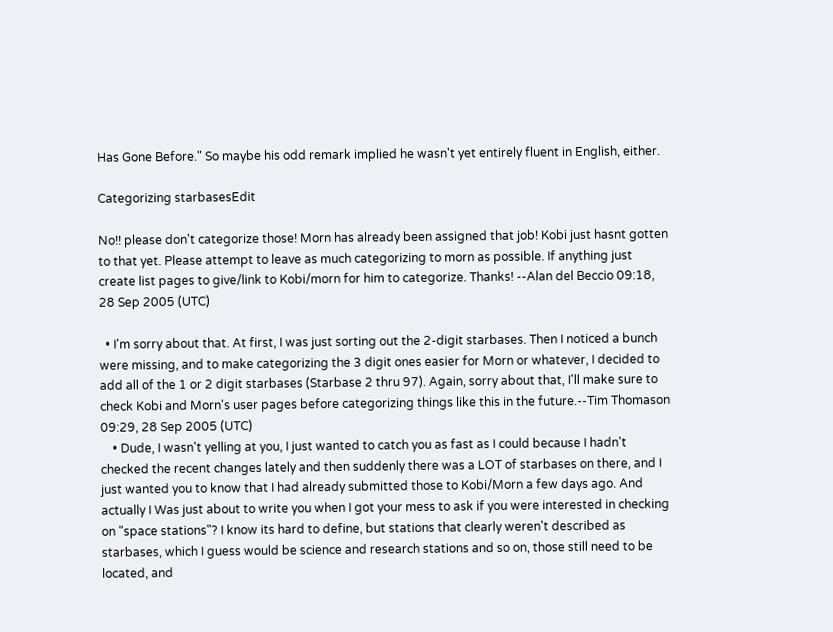Has Gone Before." So maybe his odd remark implied he wasn't yet entirely fluent in English, either.

Categorizing starbasesEdit

No!! please don't categorize those! Morn has already been assigned that job! Kobi just hasnt gotten to that yet. Please attempt to leave as much categorizing to morn as possible. If anything just create list pages to give/link to Kobi/morn for him to categorize. Thanks! --Alan del Beccio 09:18, 28 Sep 2005 (UTC)

  • I'm sorry about that. At first, I was just sorting out the 2-digit starbases. Then I noticed a bunch were missing, and to make categorizing the 3 digit ones easier for Morn or whatever, I decided to add all of the 1 or 2 digit starbases (Starbase 2 thru 97). Again, sorry about that, I'll make sure to check Kobi and Morn's user pages before categorizing things like this in the future.--Tim Thomason 09:29, 28 Sep 2005 (UTC)
    • Dude, I wasn't yelling at you, I just wanted to catch you as fast as I could because I hadn't checked the recent changes lately and then suddenly there was a LOT of starbases on there, and I just wanted you to know that I had already submitted those to Kobi/Morn a few days ago. And actually I Was just about to write you when I got your mess to ask if you were interested in checking on "space stations"? I know its hard to define, but stations that clearly weren't described as starbases, which I guess would be science and research stations and so on, those still need to be located, and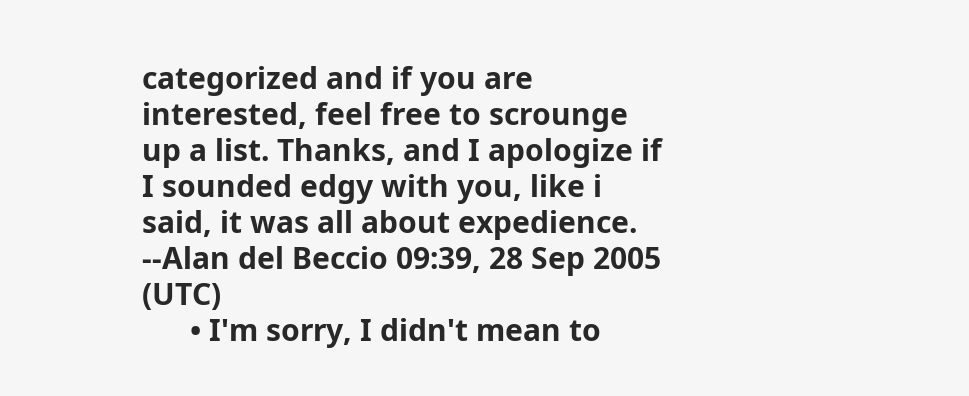categorized and if you are interested, feel free to scrounge up a list. Thanks, and I apologize if I sounded edgy with you, like i said, it was all about expedience. --Alan del Beccio 09:39, 28 Sep 2005 (UTC)
      • I'm sorry, I didn't mean to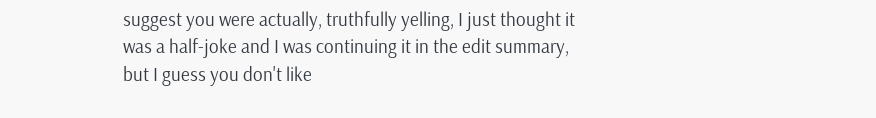suggest you were actually, truthfully yelling, I just thought it was a half-joke and I was continuing it in the edit summary, but I guess you don't like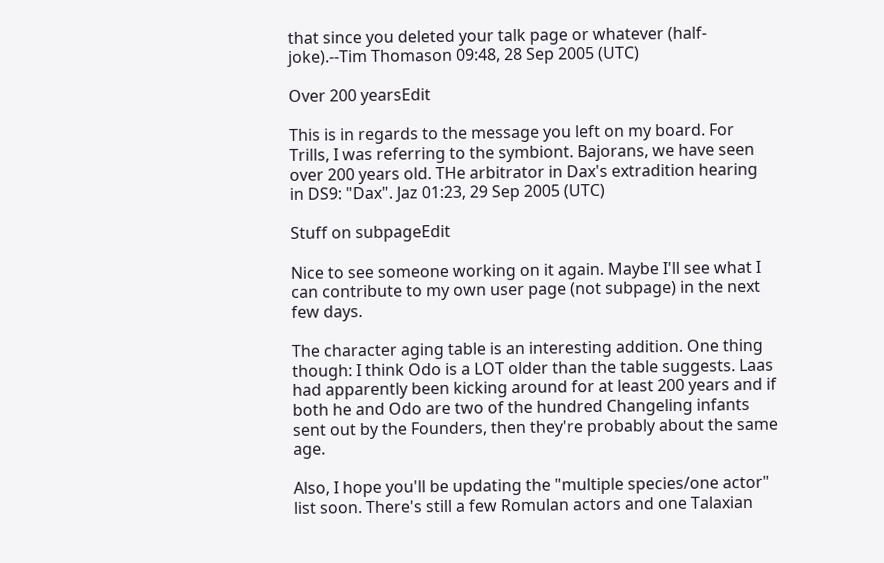that since you deleted your talk page or whatever (half-joke).--Tim Thomason 09:48, 28 Sep 2005 (UTC)

Over 200 yearsEdit

This is in regards to the message you left on my board. For Trills, I was referring to the symbiont. Bajorans, we have seen over 200 years old. THe arbitrator in Dax's extradition hearing in DS9: "Dax". Jaz 01:23, 29 Sep 2005 (UTC)

Stuff on subpageEdit

Nice to see someone working on it again. Maybe I'll see what I can contribute to my own user page (not subpage) in the next few days.

The character aging table is an interesting addition. One thing though: I think Odo is a LOT older than the table suggests. Laas had apparently been kicking around for at least 200 years and if both he and Odo are two of the hundred Changeling infants sent out by the Founders, then they're probably about the same age.

Also, I hope you'll be updating the "multiple species/one actor" list soon. There's still a few Romulan actors and one Talaxian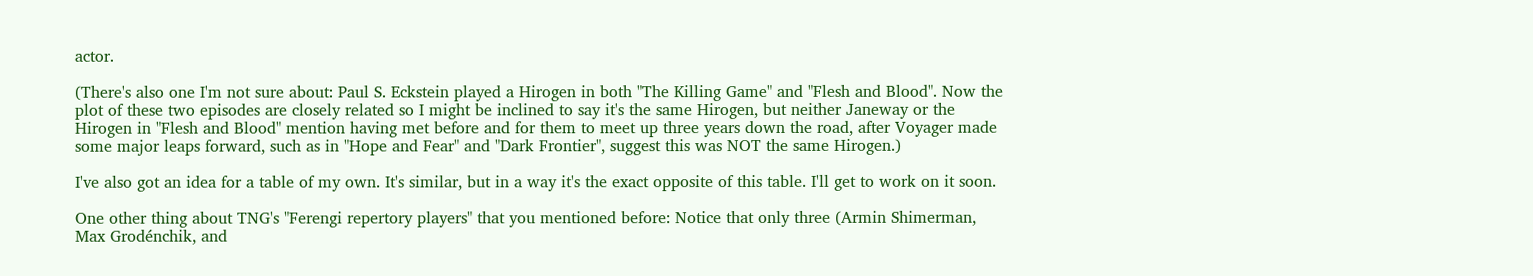actor.

(There's also one I'm not sure about: Paul S. Eckstein played a Hirogen in both "The Killing Game" and "Flesh and Blood". Now the plot of these two episodes are closely related so I might be inclined to say it's the same Hirogen, but neither Janeway or the Hirogen in "Flesh and Blood" mention having met before and for them to meet up three years down the road, after Voyager made some major leaps forward, such as in "Hope and Fear" and "Dark Frontier", suggest this was NOT the same Hirogen.)

I've also got an idea for a table of my own. It's similar, but in a way it's the exact opposite of this table. I'll get to work on it soon.

One other thing about TNG's "Ferengi repertory players" that you mentioned before: Notice that only three (Armin Shimerman, Max Grodénchik, and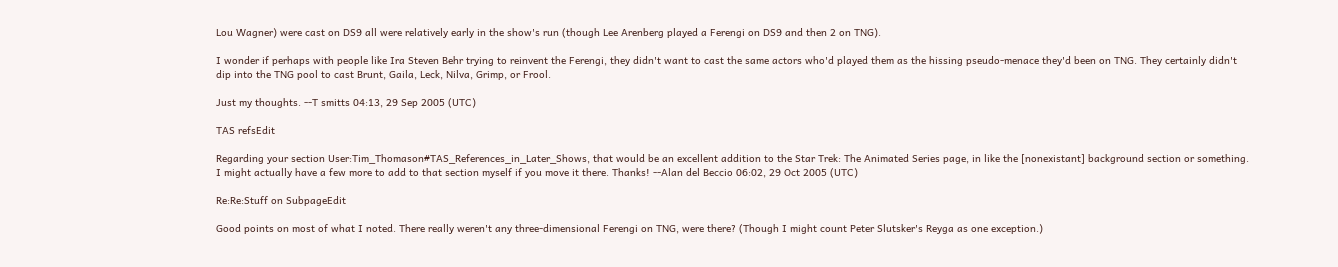Lou Wagner) were cast on DS9 all were relatively early in the show's run (though Lee Arenberg played a Ferengi on DS9 and then 2 on TNG).

I wonder if perhaps with people like Ira Steven Behr trying to reinvent the Ferengi, they didn't want to cast the same actors who'd played them as the hissing pseudo-menace they'd been on TNG. They certainly didn't dip into the TNG pool to cast Brunt, Gaila, Leck, Nilva, Grimp, or Frool.

Just my thoughts. --T smitts 04:13, 29 Sep 2005 (UTC)

TAS refsEdit

Regarding your section User:Tim_Thomason#TAS_References_in_Later_Shows, that would be an excellent addition to the Star Trek: The Animated Series page, in like the [nonexistant] background section or something. I might actually have a few more to add to that section myself if you move it there. Thanks! --Alan del Beccio 06:02, 29 Oct 2005 (UTC)

Re:Re:Stuff on SubpageEdit

Good points on most of what I noted. There really weren't any three-dimensional Ferengi on TNG, were there? (Though I might count Peter Slutsker's Reyga as one exception.)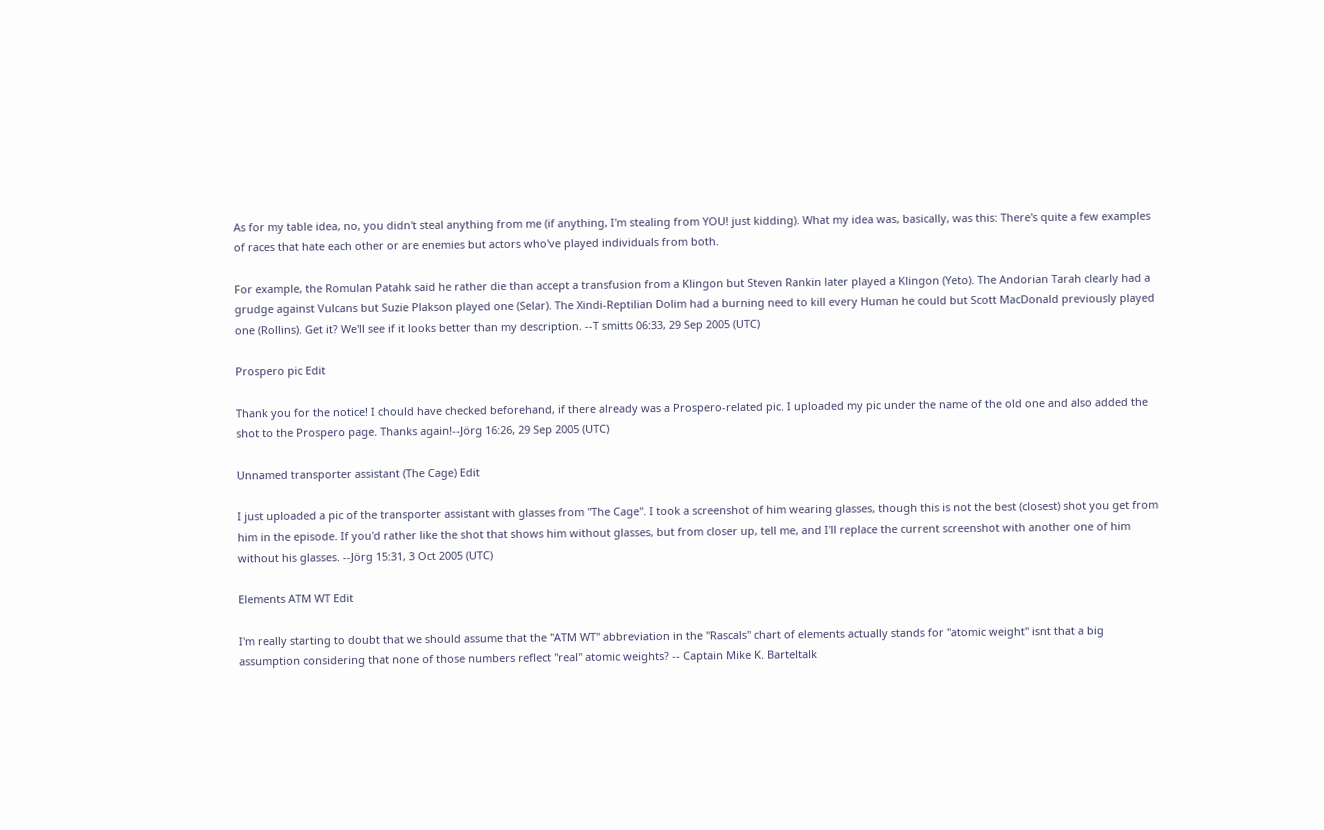As for my table idea, no, you didn't steal anything from me (if anything, I'm stealing from YOU! just kidding). What my idea was, basically, was this: There's quite a few examples of races that hate each other or are enemies but actors who've played individuals from both.

For example, the Romulan Patahk said he rather die than accept a transfusion from a Klingon but Steven Rankin later played a Klingon (Yeto). The Andorian Tarah clearly had a grudge against Vulcans but Suzie Plakson played one (Selar). The Xindi-Reptilian Dolim had a burning need to kill every Human he could but Scott MacDonald previously played one (Rollins). Get it? We'll see if it looks better than my description. --T smitts 06:33, 29 Sep 2005 (UTC)

Prospero pic Edit

Thank you for the notice! I chould have checked beforehand, if there already was a Prospero-related pic. I uploaded my pic under the name of the old one and also added the shot to the Prospero page. Thanks again!--Jörg 16:26, 29 Sep 2005 (UTC)

Unnamed transporter assistant (The Cage) Edit

I just uploaded a pic of the transporter assistant with glasses from "The Cage". I took a screenshot of him wearing glasses, though this is not the best (closest) shot you get from him in the episode. If you'd rather like the shot that shows him without glasses, but from closer up, tell me, and I'll replace the current screenshot with another one of him without his glasses. --Jörg 15:31, 3 Oct 2005 (UTC)

Elements ATM WT Edit

I'm really starting to doubt that we should assume that the "ATM WT" abbreviation in the "Rascals" chart of elements actually stands for "atomic weight" isnt that a big assumption considering that none of those numbers reflect "real" atomic weights? -- Captain Mike K. Barteltalk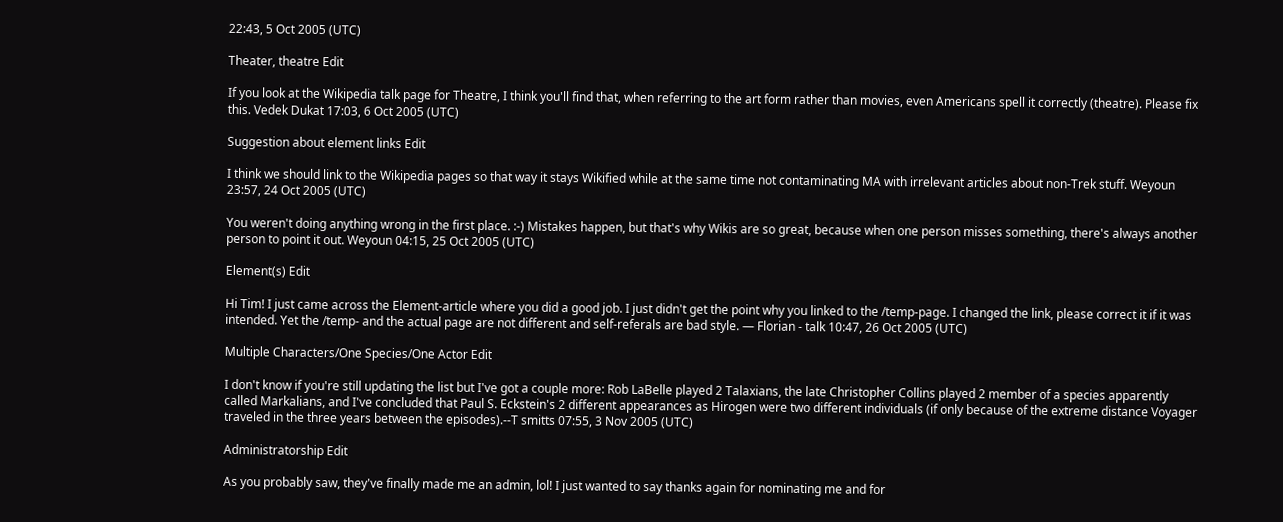22:43, 5 Oct 2005 (UTC)

Theater, theatre Edit

If you look at the Wikipedia talk page for Theatre, I think you'll find that, when referring to the art form rather than movies, even Americans spell it correctly (theatre). Please fix this. Vedek Dukat 17:03, 6 Oct 2005 (UTC)

Suggestion about element links Edit

I think we should link to the Wikipedia pages so that way it stays Wikified while at the same time not contaminating MA with irrelevant articles about non-Trek stuff. Weyoun 23:57, 24 Oct 2005 (UTC)

You weren't doing anything wrong in the first place. :-) Mistakes happen, but that's why Wikis are so great, because when one person misses something, there's always another person to point it out. Weyoun 04:15, 25 Oct 2005 (UTC)

Element(s) Edit

Hi Tim! I just came across the Element-article where you did a good job. I just didn't get the point why you linked to the /temp-page. I changed the link, please correct it if it was intended. Yet the /temp- and the actual page are not different and self-referals are bad style. — Florian - talk 10:47, 26 Oct 2005 (UTC)

Multiple Characters/One Species/One Actor Edit

I don't know if you're still updating the list but I've got a couple more: Rob LaBelle played 2 Talaxians, the late Christopher Collins played 2 member of a species apparently called Markalians, and I've concluded that Paul S. Eckstein's 2 different appearances as Hirogen were two different individuals (if only because of the extreme distance Voyager traveled in the three years between the episodes).--T smitts 07:55, 3 Nov 2005 (UTC)

Administratorship Edit

As you probably saw, they've finally made me an admin, lol! I just wanted to say thanks again for nominating me and for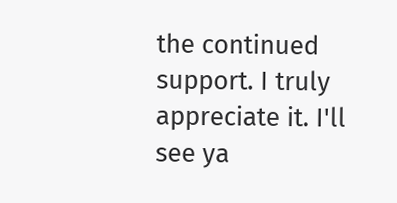the continued support. I truly appreciate it. I'll see ya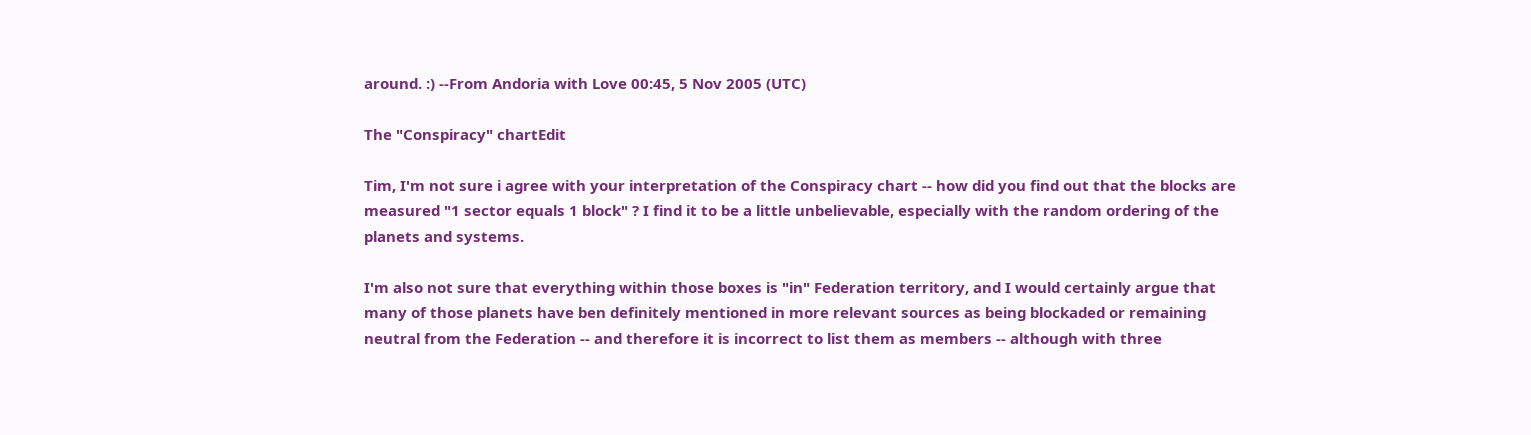around. :) --From Andoria with Love 00:45, 5 Nov 2005 (UTC)

The "Conspiracy" chartEdit

Tim, I'm not sure i agree with your interpretation of the Conspiracy chart -- how did you find out that the blocks are measured "1 sector equals 1 block" ? I find it to be a little unbelievable, especially with the random ordering of the planets and systems.

I'm also not sure that everything within those boxes is "in" Federation territory, and I would certainly argue that many of those planets have ben definitely mentioned in more relevant sources as being blockaded or remaining neutral from the Federation -- and therefore it is incorrect to list them as members -- although with three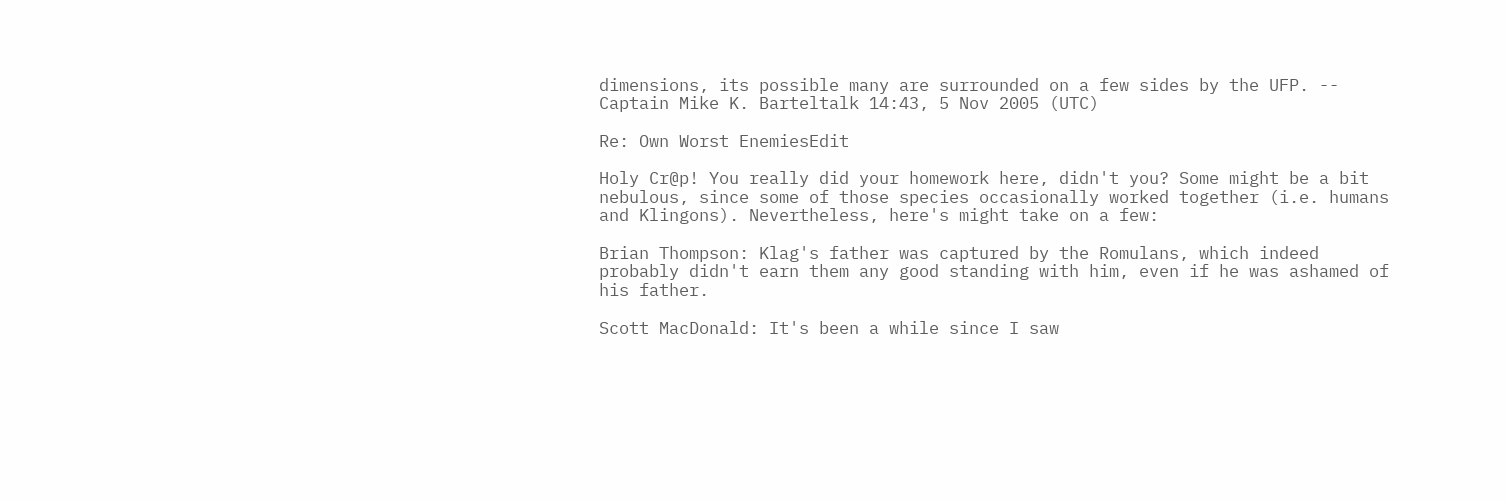dimensions, its possible many are surrounded on a few sides by the UFP. -- Captain Mike K. Barteltalk 14:43, 5 Nov 2005 (UTC)

Re: Own Worst EnemiesEdit

Holy Cr@p! You really did your homework here, didn't you? Some might be a bit nebulous, since some of those species occasionally worked together (i.e. humans and Klingons). Nevertheless, here's might take on a few:

Brian Thompson: Klag's father was captured by the Romulans, which indeed probably didn't earn them any good standing with him, even if he was ashamed of his father.

Scott MacDonald: It's been a while since I saw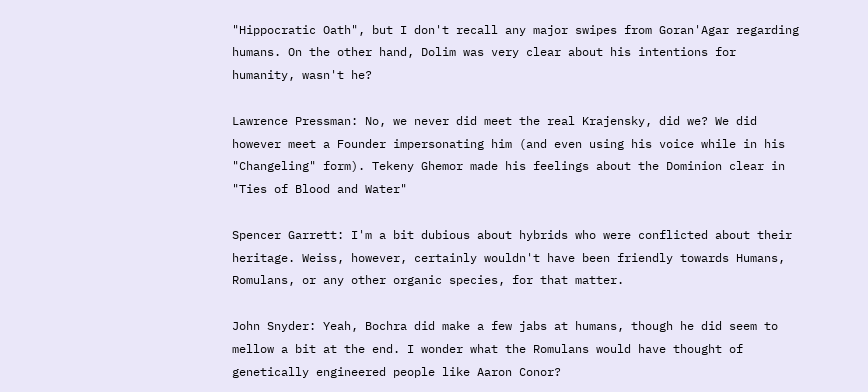"Hippocratic Oath", but I don't recall any major swipes from Goran'Agar regarding humans. On the other hand, Dolim was very clear about his intentions for humanity, wasn't he?

Lawrence Pressman: No, we never did meet the real Krajensky, did we? We did however meet a Founder impersonating him (and even using his voice while in his "Changeling" form). Tekeny Ghemor made his feelings about the Dominion clear in "Ties of Blood and Water"

Spencer Garrett: I'm a bit dubious about hybrids who were conflicted about their heritage. Weiss, however, certainly wouldn't have been friendly towards Humans, Romulans, or any other organic species, for that matter.

John Snyder: Yeah, Bochra did make a few jabs at humans, though he did seem to mellow a bit at the end. I wonder what the Romulans would have thought of genetically engineered people like Aaron Conor?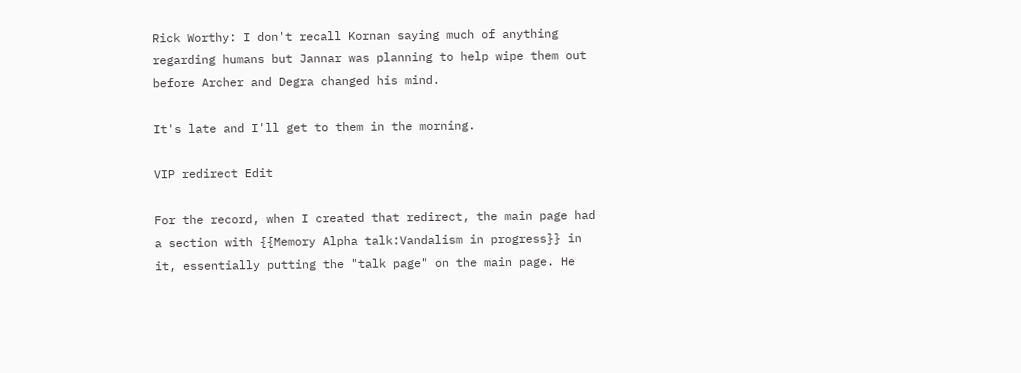Rick Worthy: I don't recall Kornan saying much of anything regarding humans but Jannar was planning to help wipe them out before Archer and Degra changed his mind.

It's late and I'll get to them in the morning.

VIP redirect Edit

For the record, when I created that redirect, the main page had a section with {{Memory Alpha talk:Vandalism in progress}} in it, essentially putting the "talk page" on the main page. He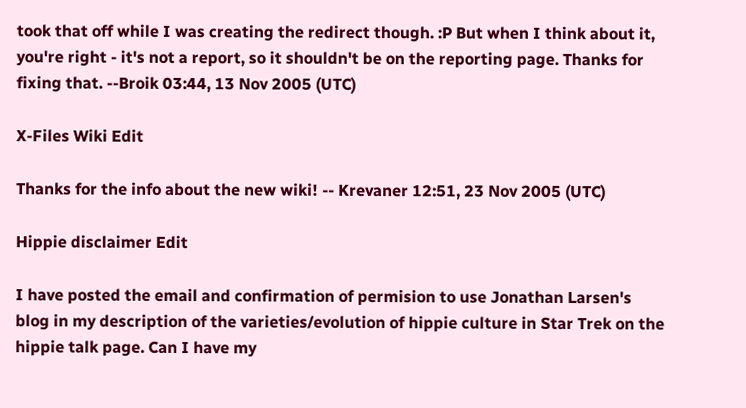took that off while I was creating the redirect though. :P But when I think about it, you're right - it's not a report, so it shouldn't be on the reporting page. Thanks for fixing that. --Broik 03:44, 13 Nov 2005 (UTC)

X-Files Wiki Edit

Thanks for the info about the new wiki! -- Krevaner 12:51, 23 Nov 2005 (UTC)

Hippie disclaimer Edit

I have posted the email and confirmation of permision to use Jonathan Larsen's blog in my description of the varieties/evolution of hippie culture in Star Trek on the hippie talk page. Can I have my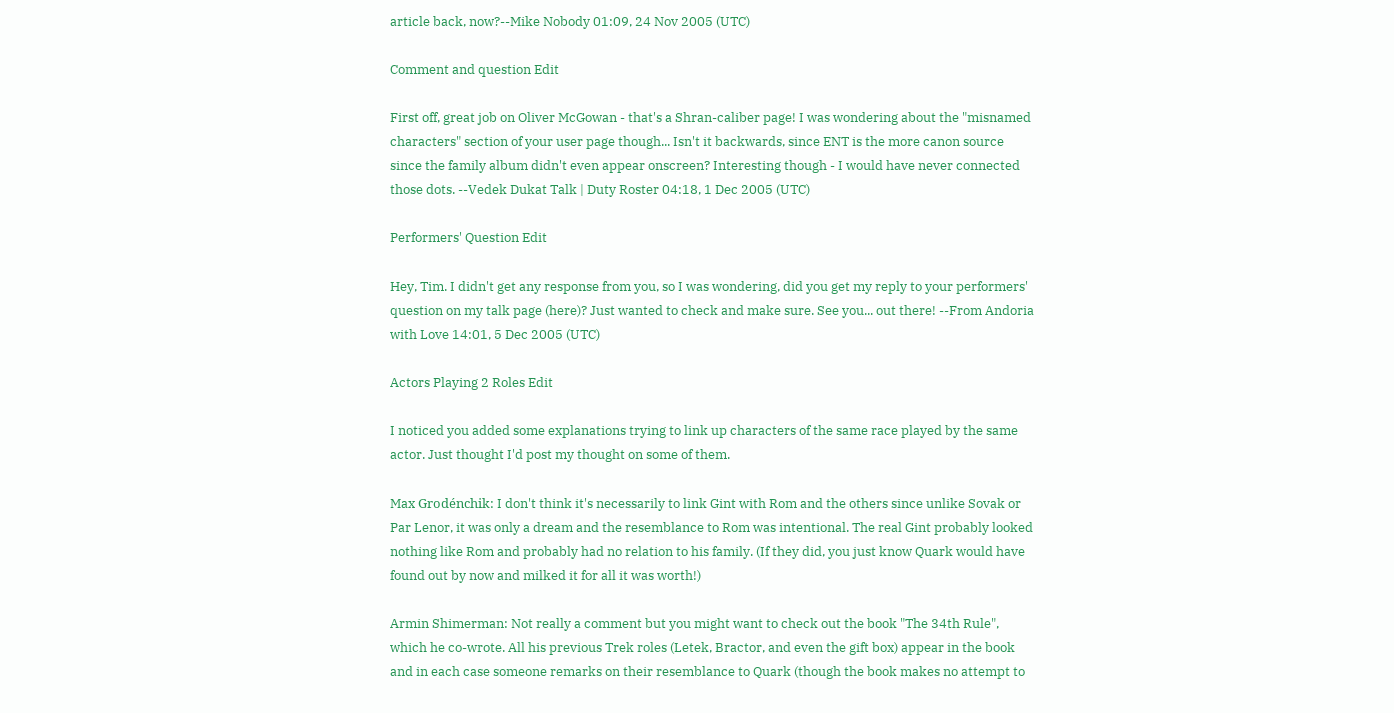article back, now?--Mike Nobody 01:09, 24 Nov 2005 (UTC)

Comment and question Edit

First off, great job on Oliver McGowan - that's a Shran-caliber page! I was wondering about the "misnamed characters" section of your user page though... Isn't it backwards, since ENT is the more canon source since the family album didn't even appear onscreen? Interesting though - I would have never connected those dots. --Vedek Dukat Talk | Duty Roster 04:18, 1 Dec 2005 (UTC)

Performers' Question Edit

Hey, Tim. I didn't get any response from you, so I was wondering, did you get my reply to your performers' question on my talk page (here)? Just wanted to check and make sure. See you... out there! --From Andoria with Love 14:01, 5 Dec 2005 (UTC)

Actors Playing 2 Roles Edit

I noticed you added some explanations trying to link up characters of the same race played by the same actor. Just thought I'd post my thought on some of them.

Max Grodénchik: I don't think it's necessarily to link Gint with Rom and the others since unlike Sovak or Par Lenor, it was only a dream and the resemblance to Rom was intentional. The real Gint probably looked nothing like Rom and probably had no relation to his family. (If they did, you just know Quark would have found out by now and milked it for all it was worth!)

Armin Shimerman: Not really a comment but you might want to check out the book "The 34th Rule", which he co-wrote. All his previous Trek roles (Letek, Bractor, and even the gift box) appear in the book and in each case someone remarks on their resemblance to Quark (though the book makes no attempt to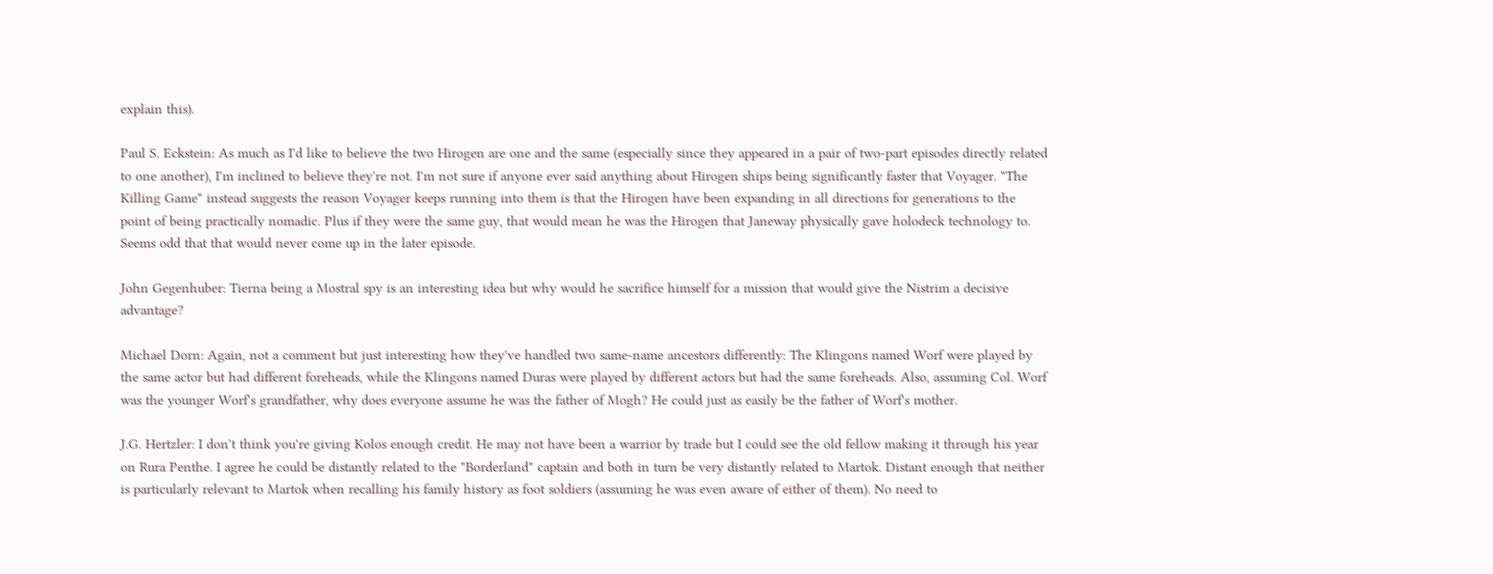explain this).

Paul S. Eckstein: As much as I'd like to believe the two Hirogen are one and the same (especially since they appeared in a pair of two-part episodes directly related to one another), I'm inclined to believe they're not. I'm not sure if anyone ever said anything about Hirogen ships being significantly faster that Voyager. "The Killing Game" instead suggests the reason Voyager keeps running into them is that the Hirogen have been expanding in all directions for generations to the point of being practically nomadic. Plus if they were the same guy, that would mean he was the Hirogen that Janeway physically gave holodeck technology to. Seems odd that that would never come up in the later episode.

John Gegenhuber: Tierna being a Mostral spy is an interesting idea but why would he sacrifice himself for a mission that would give the Nistrim a decisive advantage?

Michael Dorn: Again, not a comment but just interesting how they've handled two same-name ancestors differently: The Klingons named Worf were played by the same actor but had different foreheads, while the Klingons named Duras were played by different actors but had the same foreheads. Also, assuming Col. Worf was the younger Worf's grandfather, why does everyone assume he was the father of Mogh? He could just as easily be the father of Worf's mother.

J.G. Hertzler: I don't think you're giving Kolos enough credit. He may not have been a warrior by trade but I could see the old fellow making it through his year on Rura Penthe. I agree he could be distantly related to the "Borderland" captain and both in turn be very distantly related to Martok. Distant enough that neither is particularly relevant to Martok when recalling his family history as foot soldiers (assuming he was even aware of either of them). No need to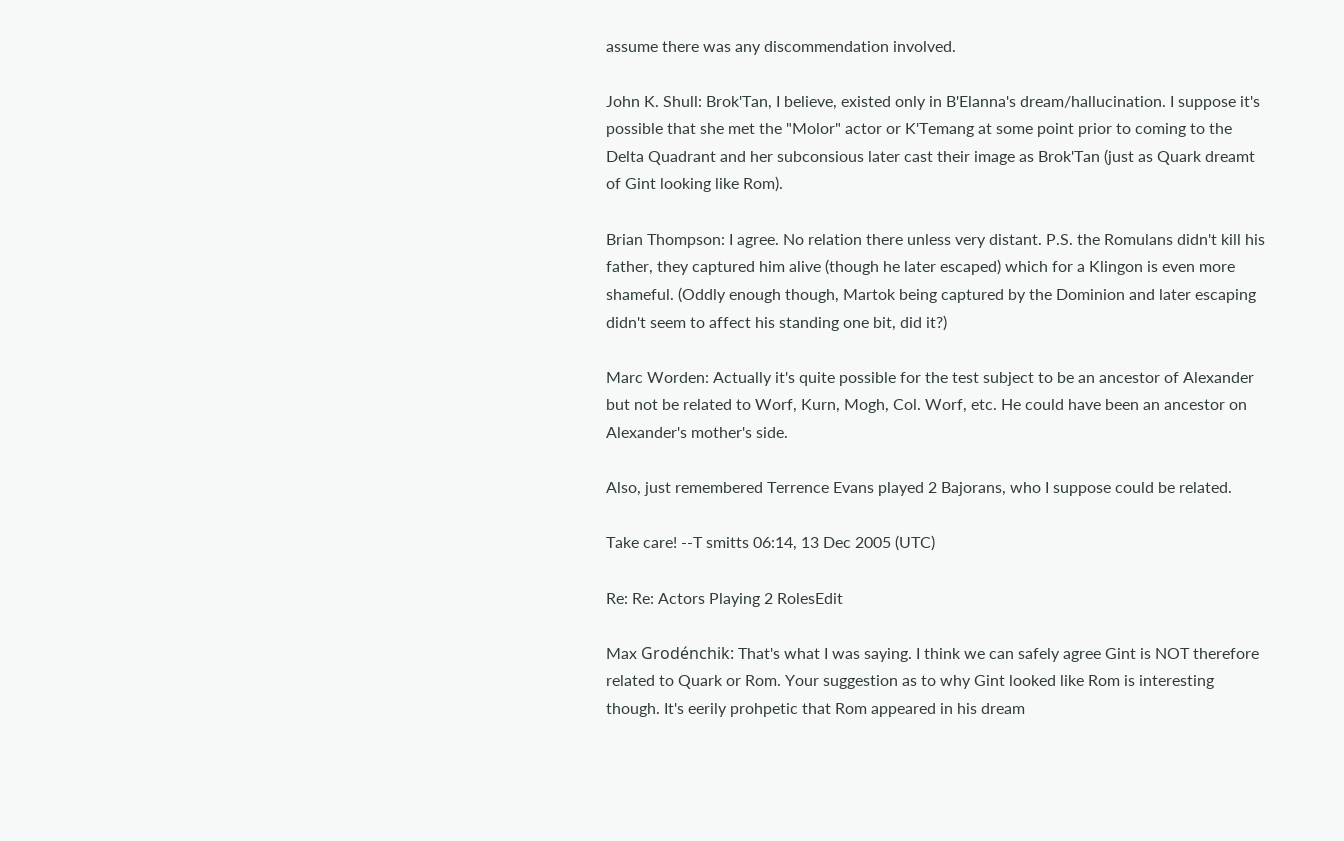assume there was any discommendation involved.

John K. Shull: Brok'Tan, I believe, existed only in B'Elanna's dream/hallucination. I suppose it's possible that she met the "Molor" actor or K'Temang at some point prior to coming to the Delta Quadrant and her subconsious later cast their image as Brok'Tan (just as Quark dreamt of Gint looking like Rom).

Brian Thompson: I agree. No relation there unless very distant. P.S. the Romulans didn't kill his father, they captured him alive (though he later escaped) which for a Klingon is even more shameful. (Oddly enough though, Martok being captured by the Dominion and later escaping didn't seem to affect his standing one bit, did it?)

Marc Worden: Actually it's quite possible for the test subject to be an ancestor of Alexander but not be related to Worf, Kurn, Mogh, Col. Worf, etc. He could have been an ancestor on Alexander's mother's side.

Also, just remembered Terrence Evans played 2 Bajorans, who I suppose could be related.

Take care! --T smitts 06:14, 13 Dec 2005 (UTC)

Re: Re: Actors Playing 2 RolesEdit

Max Grodénchik: That's what I was saying. I think we can safely agree Gint is NOT therefore related to Quark or Rom. Your suggestion as to why Gint looked like Rom is interesting though. It's eerily prohpetic that Rom appeared in his dream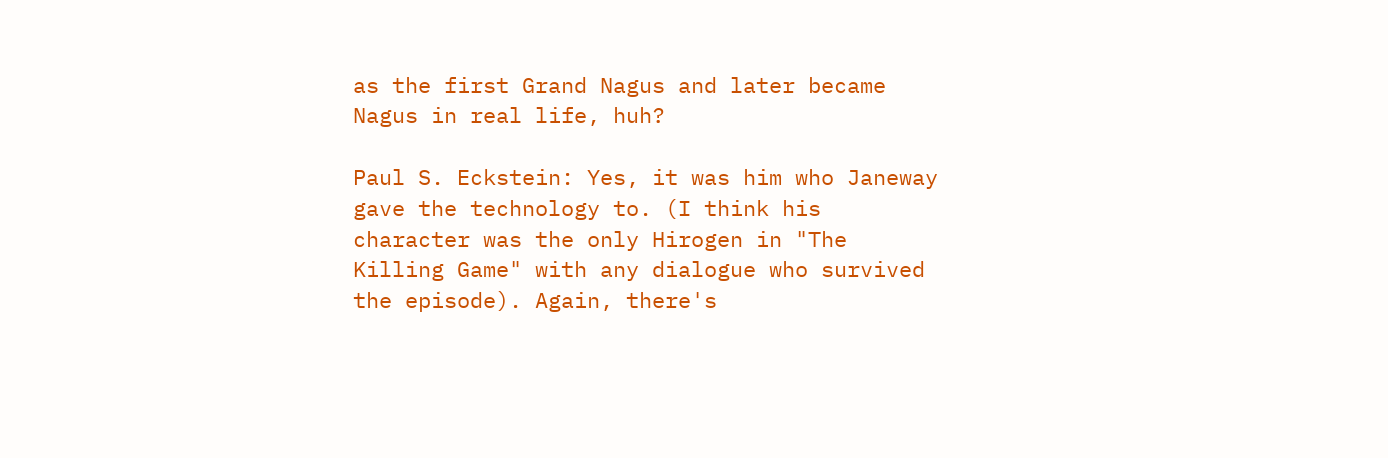as the first Grand Nagus and later became Nagus in real life, huh?

Paul S. Eckstein: Yes, it was him who Janeway gave the technology to. (I think his character was the only Hirogen in "The Killing Game" with any dialogue who survived the episode). Again, there's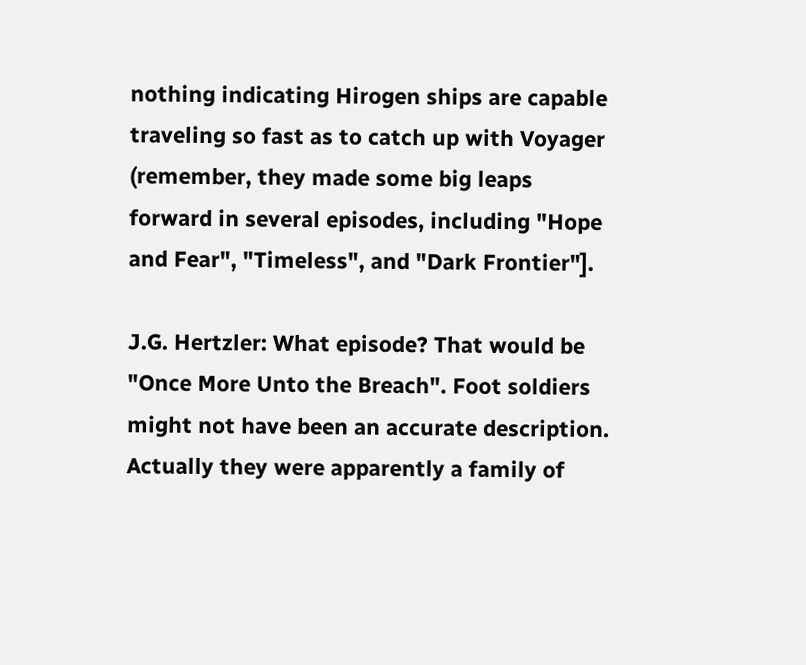nothing indicating Hirogen ships are capable traveling so fast as to catch up with Voyager (remember, they made some big leaps forward in several episodes, including "Hope and Fear", "Timeless", and "Dark Frontier"].

J.G. Hertzler: What episode? That would be "Once More Unto the Breach". Foot soldiers might not have been an accurate description. Actually they were apparently a family of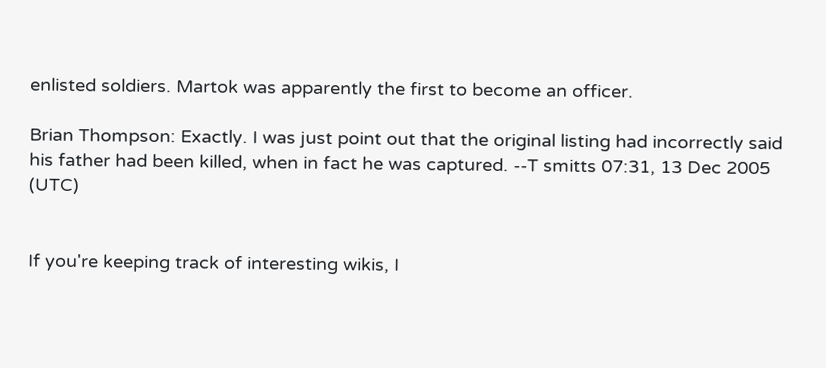enlisted soldiers. Martok was apparently the first to become an officer.

Brian Thompson: Exactly. I was just point out that the original listing had incorrectly said his father had been killed, when in fact he was captured. --T smitts 07:31, 13 Dec 2005 (UTC)


If you're keeping track of interesting wikis, I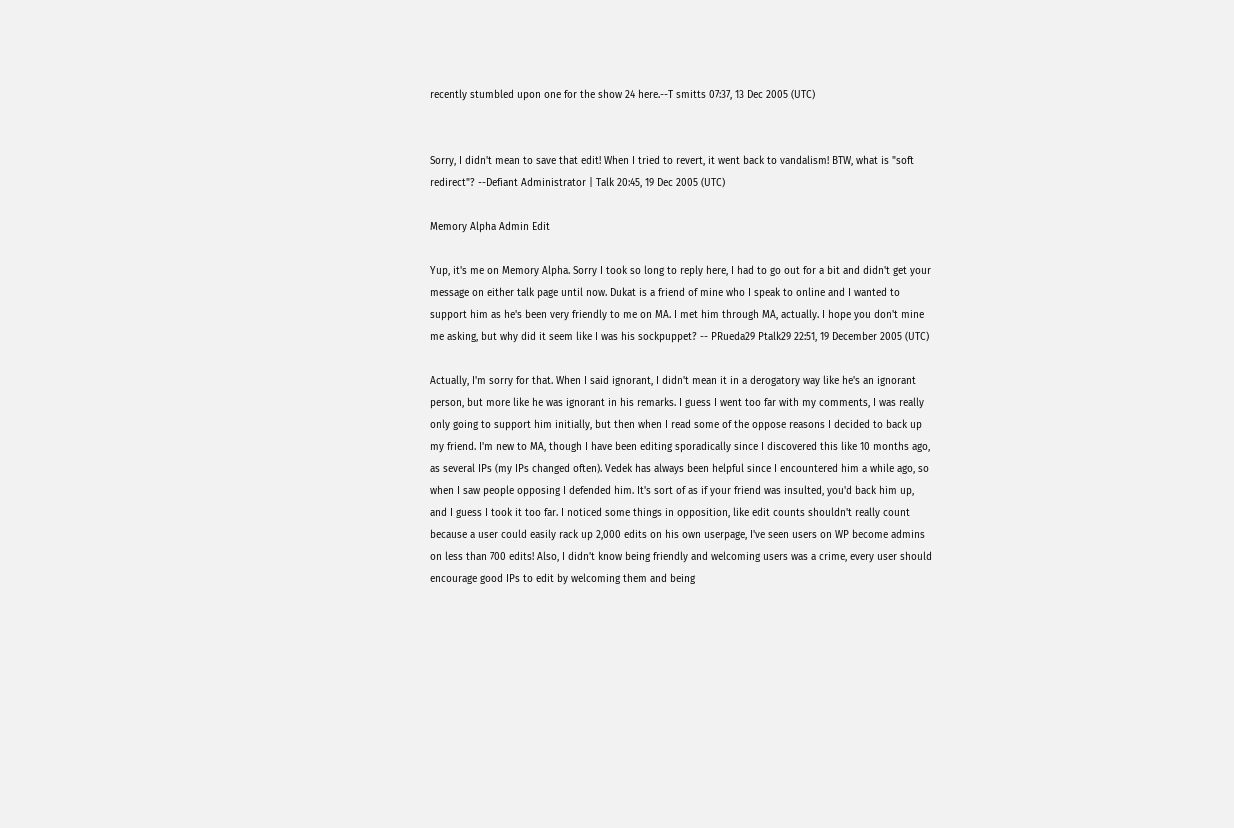recently stumbled upon one for the show 24 here.--T smitts 07:37, 13 Dec 2005 (UTC)


Sorry, I didn't mean to save that edit! When I tried to revert, it went back to vandalism! BTW, what is "soft redirect"? --Defiant Administrator | Talk 20:45, 19 Dec 2005 (UTC)

Memory Alpha Admin Edit

Yup, it's me on Memory Alpha. Sorry I took so long to reply here, I had to go out for a bit and didn't get your message on either talk page until now. Dukat is a friend of mine who I speak to online and I wanted to support him as he's been very friendly to me on MA. I met him through MA, actually. I hope you don't mine me asking, but why did it seem like I was his sockpuppet? -- PRueda29 Ptalk29 22:51, 19 December 2005 (UTC)

Actually, I'm sorry for that. When I said ignorant, I didn't mean it in a derogatory way like he's an ignorant person, but more like he was ignorant in his remarks. I guess I went too far with my comments, I was really only going to support him initially, but then when I read some of the oppose reasons I decided to back up my friend. I'm new to MA, though I have been editing sporadically since I discovered this like 10 months ago, as several IPs (my IPs changed often). Vedek has always been helpful since I encountered him a while ago, so when I saw people opposing I defended him. It's sort of as if your friend was insulted, you'd back him up, and I guess I took it too far. I noticed some things in opposition, like edit counts shouldn't really count because a user could easily rack up 2,000 edits on his own userpage, I've seen users on WP become admins on less than 700 edits! Also, I didn't know being friendly and welcoming users was a crime, every user should encourage good IPs to edit by welcoming them and being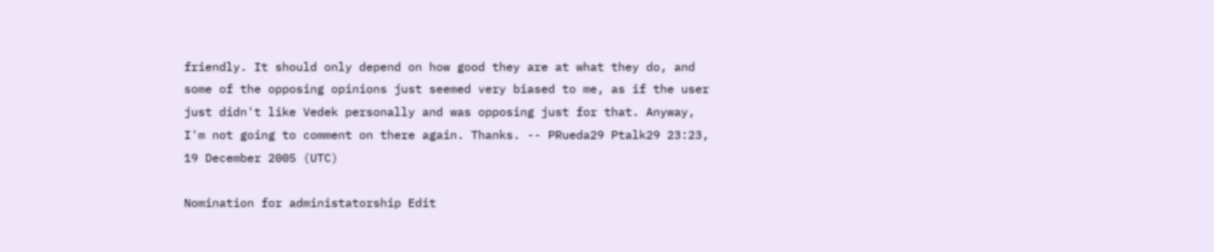friendly. It should only depend on how good they are at what they do, and some of the opposing opinions just seemed very biased to me, as if the user just didn't like Vedek personally and was opposing just for that. Anyway, I'm not going to comment on there again. Thanks. -- PRueda29 Ptalk29 23:23, 19 December 2005 (UTC)

Nomination for administatorship Edit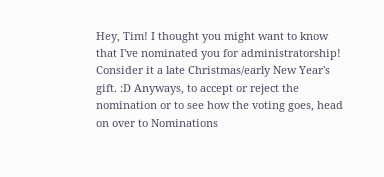Hey, Tim! I thought you might want to know that I've nominated you for administratorship! Consider it a late Christmas/early New Year's gift. :D Anyways, to accept or reject the nomination or to see how the voting goes, head on over to Nominations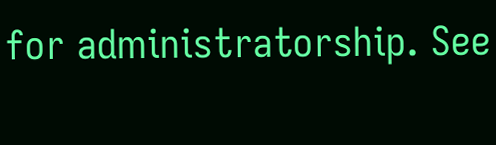for administratorship. See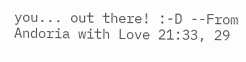you... out there! :-D --From Andoria with Love 21:33, 29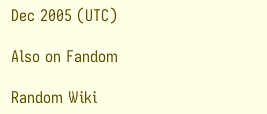Dec 2005 (UTC)

Also on Fandom

Random Wiki